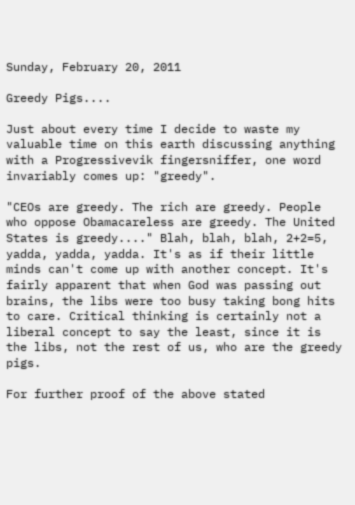Sunday, February 20, 2011

Greedy Pigs....

Just about every time I decide to waste my valuable time on this earth discussing anything with a Progressivevik fingersniffer, one word invariably comes up: "greedy".

"CEOs are greedy. The rich are greedy. People who oppose Obamacareless are greedy. The United States is greedy...." Blah, blah, blah, 2+2=5, yadda, yadda, yadda. It's as if their little minds can't come up with another concept. It's fairly apparent that when God was passing out brains, the libs were too busy taking bong hits to care. Critical thinking is certainly not a liberal concept to say the least, since it is the libs, not the rest of us, who are the greedy pigs.

For further proof of the above stated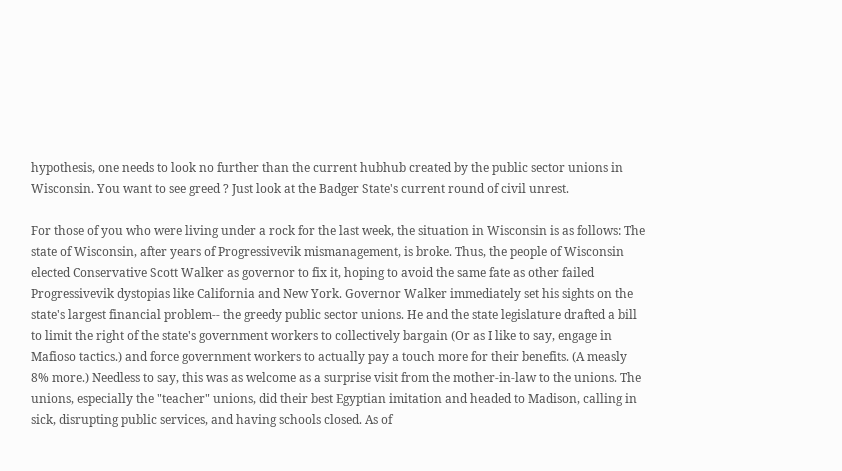hypothesis, one needs to look no further than the current hubhub created by the public sector unions in Wisconsin. You want to see greed ? Just look at the Badger State's current round of civil unrest.

For those of you who were living under a rock for the last week, the situation in Wisconsin is as follows: The state of Wisconsin, after years of Progressivevik mismanagement, is broke. Thus, the people of Wisconsin elected Conservative Scott Walker as governor to fix it, hoping to avoid the same fate as other failed Progressivevik dystopias like California and New York. Governor Walker immediately set his sights on the state's largest financial problem-- the greedy public sector unions. He and the state legislature drafted a bill to limit the right of the state's government workers to collectively bargain (Or as I like to say, engage in Mafioso tactics.) and force government workers to actually pay a touch more for their benefits. (A measly 8% more.) Needless to say, this was as welcome as a surprise visit from the mother-in-law to the unions. The unions, especially the "teacher" unions, did their best Egyptian imitation and headed to Madison, calling in sick, disrupting public services, and having schools closed. As of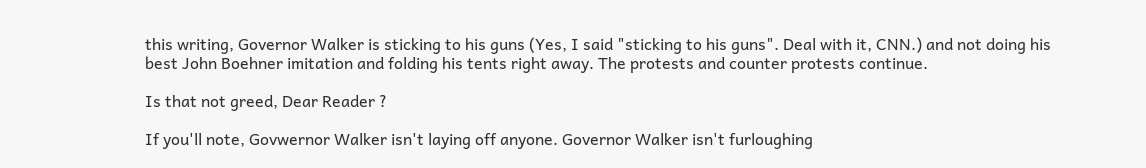this writing, Governor Walker is sticking to his guns (Yes, I said "sticking to his guns". Deal with it, CNN.) and not doing his best John Boehner imitation and folding his tents right away. The protests and counter protests continue.

Is that not greed, Dear Reader ?

If you'll note, Govwernor Walker isn't laying off anyone. Governor Walker isn't furloughing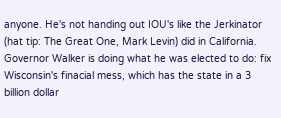anyone. He's not handing out IOU's like the Jerkinator (hat tip: The Great One, Mark Levin) did in California. Governor Walker is doing what he was elected to do: fix Wisconsin's finacial mess, which has the state in a 3 billion dollar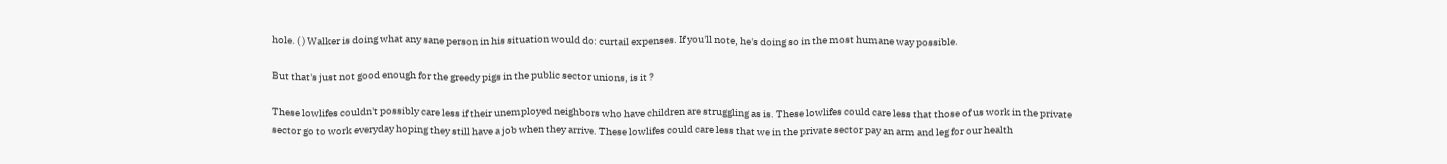hole. ( ) Walker is doing what any sane person in his situation would do: curtail expenses. If you'll note, he's doing so in the most humane way possible.

But that's just not good enough for the greedy pigs in the public sector unions, is it ?

These lowlifes couldn't possibly care less if their unemployed neighbors who have children are struggling as is. These lowlifes could care less that those of us work in the private sector go to work everyday hoping they still have a job when they arrive. These lowlifes could care less that we in the private sector pay an arm and leg for our health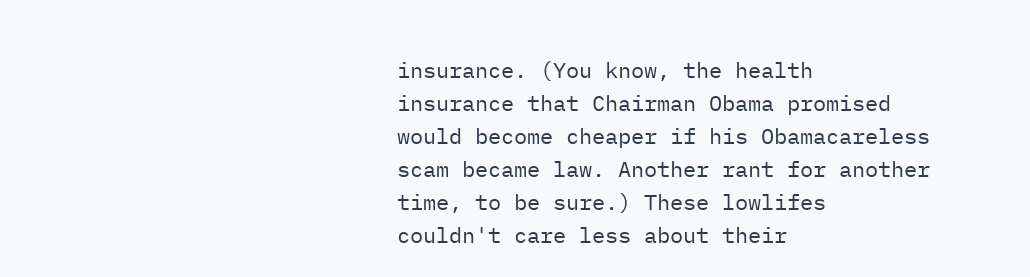insurance. (You know, the health insurance that Chairman Obama promised would become cheaper if his Obamacareless scam became law. Another rant for another time, to be sure.) These lowlifes couldn't care less about their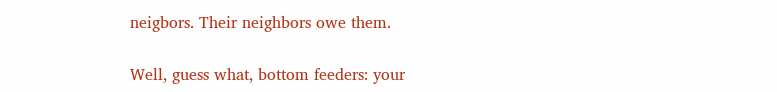neigbors. Their neighbors owe them.

Well, guess what, bottom feeders: your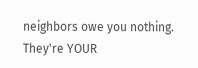neighbors owe you nothing. They're YOUR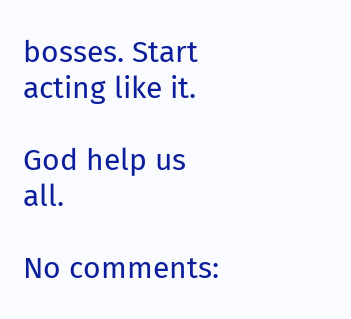bosses. Start acting like it.

God help us all.

No comments: